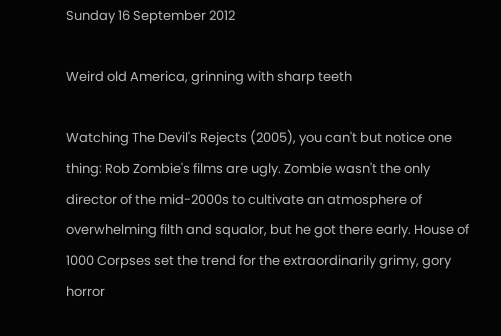Sunday 16 September 2012

Weird old America, grinning with sharp teeth

Watching The Devil's Rejects (2005), you can't but notice one thing: Rob Zombie's films are ugly. Zombie wasn't the only director of the mid-2000s to cultivate an atmosphere of overwhelming filth and squalor, but he got there early. House of 1000 Corpses set the trend for the extraordinarily grimy, gory horror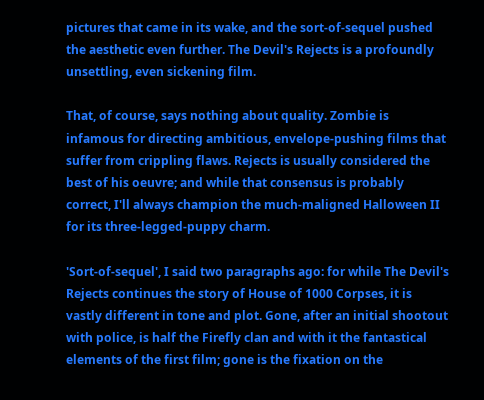pictures that came in its wake, and the sort-of-sequel pushed the aesthetic even further. The Devil's Rejects is a profoundly unsettling, even sickening film.

That, of course, says nothing about quality. Zombie is infamous for directing ambitious, envelope-pushing films that suffer from crippling flaws. Rejects is usually considered the best of his oeuvre; and while that consensus is probably correct, I'll always champion the much-maligned Halloween II for its three-legged-puppy charm.

'Sort-of-sequel', I said two paragraphs ago: for while The Devil's Rejects continues the story of House of 1000 Corpses, it is vastly different in tone and plot. Gone, after an initial shootout with police, is half the Firefly clan and with it the fantastical elements of the first film; gone is the fixation on the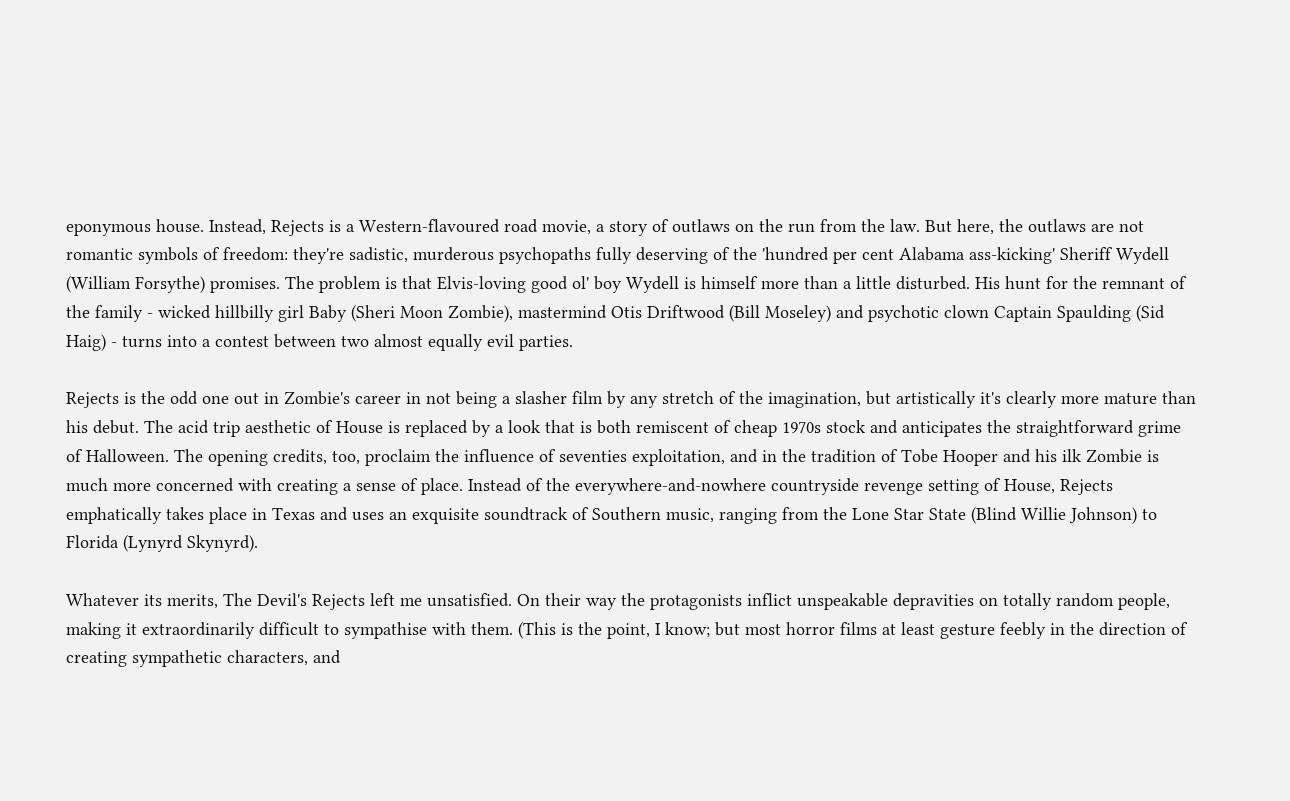eponymous house. Instead, Rejects is a Western-flavoured road movie, a story of outlaws on the run from the law. But here, the outlaws are not romantic symbols of freedom: they're sadistic, murderous psychopaths fully deserving of the 'hundred per cent Alabama ass-kicking' Sheriff Wydell (William Forsythe) promises. The problem is that Elvis-loving good ol' boy Wydell is himself more than a little disturbed. His hunt for the remnant of the family - wicked hillbilly girl Baby (Sheri Moon Zombie), mastermind Otis Driftwood (Bill Moseley) and psychotic clown Captain Spaulding (Sid Haig) - turns into a contest between two almost equally evil parties.

Rejects is the odd one out in Zombie's career in not being a slasher film by any stretch of the imagination, but artistically it's clearly more mature than his debut. The acid trip aesthetic of House is replaced by a look that is both remiscent of cheap 1970s stock and anticipates the straightforward grime of Halloween. The opening credits, too, proclaim the influence of seventies exploitation, and in the tradition of Tobe Hooper and his ilk Zombie is much more concerned with creating a sense of place. Instead of the everywhere-and-nowhere countryside revenge setting of House, Rejects emphatically takes place in Texas and uses an exquisite soundtrack of Southern music, ranging from the Lone Star State (Blind Willie Johnson) to Florida (Lynyrd Skynyrd).

Whatever its merits, The Devil's Rejects left me unsatisfied. On their way the protagonists inflict unspeakable depravities on totally random people, making it extraordinarily difficult to sympathise with them. (This is the point, I know; but most horror films at least gesture feebly in the direction of creating sympathetic characters, and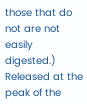those that do not are not easily digested.) Released at the peak of the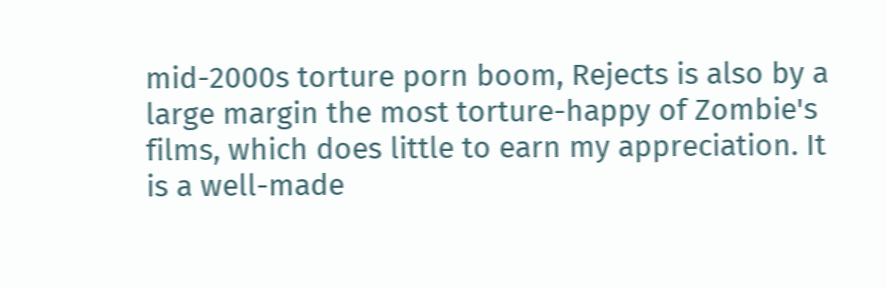mid-2000s torture porn boom, Rejects is also by a large margin the most torture-happy of Zombie's films, which does little to earn my appreciation. It is a well-made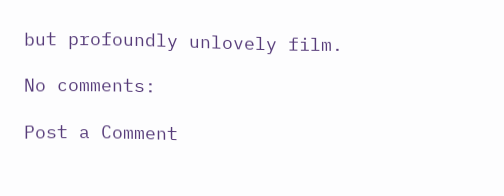but profoundly unlovely film.

No comments:

Post a Comment